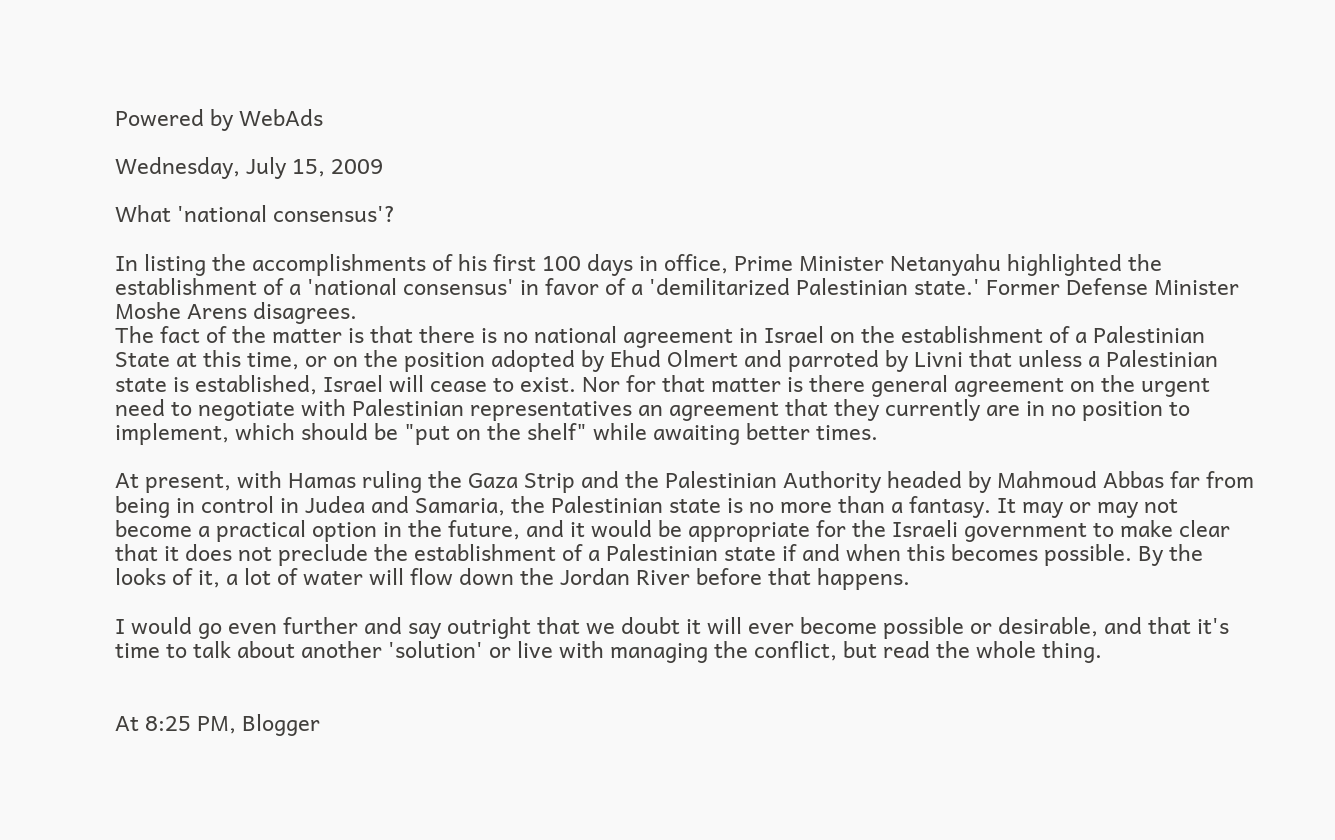Powered by WebAds

Wednesday, July 15, 2009

What 'national consensus'?

In listing the accomplishments of his first 100 days in office, Prime Minister Netanyahu highlighted the establishment of a 'national consensus' in favor of a 'demilitarized Palestinian state.' Former Defense Minister Moshe Arens disagrees.
The fact of the matter is that there is no national agreement in Israel on the establishment of a Palestinian State at this time, or on the position adopted by Ehud Olmert and parroted by Livni that unless a Palestinian state is established, Israel will cease to exist. Nor for that matter is there general agreement on the urgent need to negotiate with Palestinian representatives an agreement that they currently are in no position to implement, which should be "put on the shelf" while awaiting better times.

At present, with Hamas ruling the Gaza Strip and the Palestinian Authority headed by Mahmoud Abbas far from being in control in Judea and Samaria, the Palestinian state is no more than a fantasy. It may or may not become a practical option in the future, and it would be appropriate for the Israeli government to make clear that it does not preclude the establishment of a Palestinian state if and when this becomes possible. By the looks of it, a lot of water will flow down the Jordan River before that happens.

I would go even further and say outright that we doubt it will ever become possible or desirable, and that it's time to talk about another 'solution' or live with managing the conflict, but read the whole thing.


At 8:25 PM, Blogger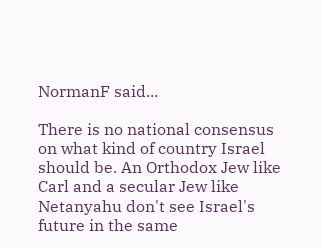NormanF said...

There is no national consensus on what kind of country Israel should be. An Orthodox Jew like Carl and a secular Jew like Netanyahu don't see Israel's future in the same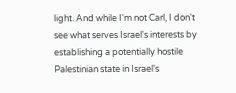light. And while I'm not Carl, I don't see what serves Israel's interests by establishing a potentially hostile Palestinian state in Israel's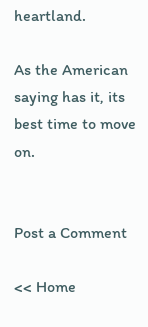heartland.

As the American saying has it, its best time to move on.


Post a Comment

<< Home